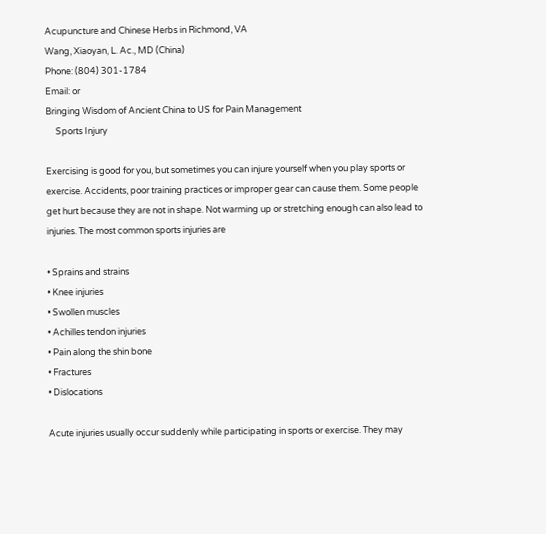Acupuncture and Chinese Herbs in Richmond, VA
Wang, Xiaoyan, L. Ac., MD (China)
Phone: (804) 301-1784
Email: or
Bringing Wisdom of Ancient China to US for Pain Management
     Sports Injury

Exercising is good for you, but sometimes you can injure yourself when you play sports or exercise. Accidents, poor training practices or improper gear can cause them. Some people get hurt because they are not in shape. Not warming up or stretching enough can also lead to injuries. The most common sports injuries are

• Sprains and strains
• Knee injuries
• Swollen muscles
• Achilles tendon injuries
• Pain along the shin bone
• Fractures
• Dislocations

Acute injuries usually occur suddenly while participating in sports or exercise. They may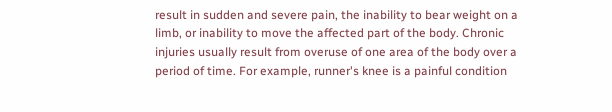result in sudden and severe pain, the inability to bear weight on a limb, or inability to move the affected part of the body. Chronic injuries usually result from overuse of one area of the body over a period of time. For example, runner's knee is a painful condition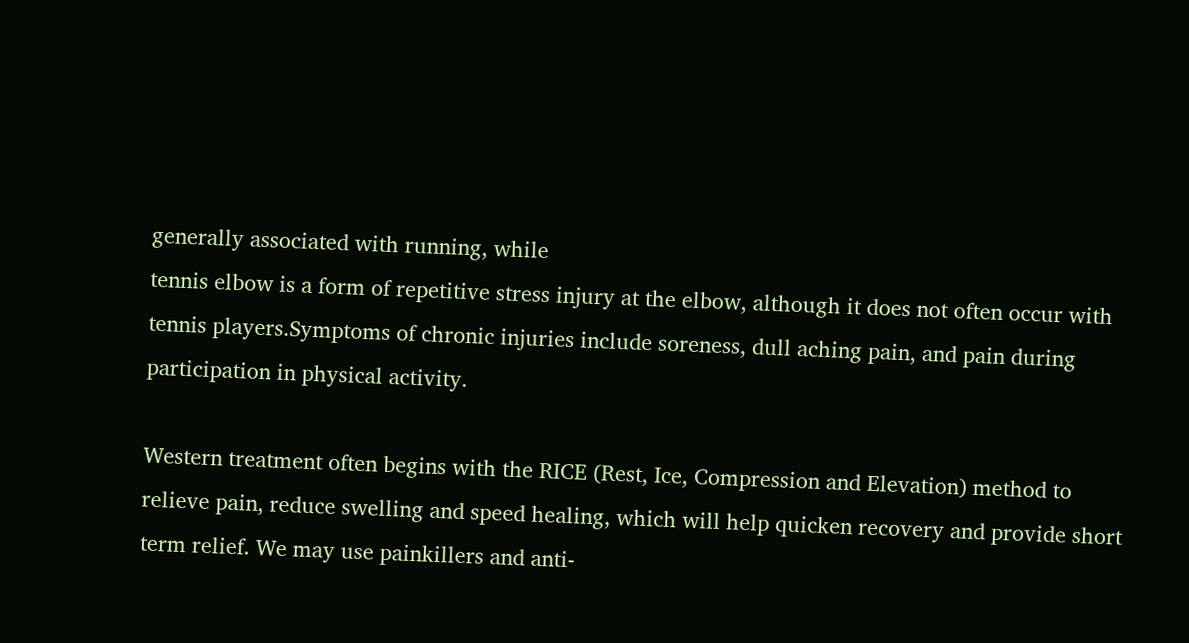generally associated with running, while
tennis elbow is a form of repetitive stress injury at the elbow, although it does not often occur with tennis players.Symptoms of chronic injuries include soreness, dull aching pain, and pain during participation in physical activity.

Western treatment often begins with the RICE (Rest, Ice, Compression and Elevation) method to relieve pain, reduce swelling and speed healing, which will help quicken recovery and provide short term relief. We may use painkillers and anti-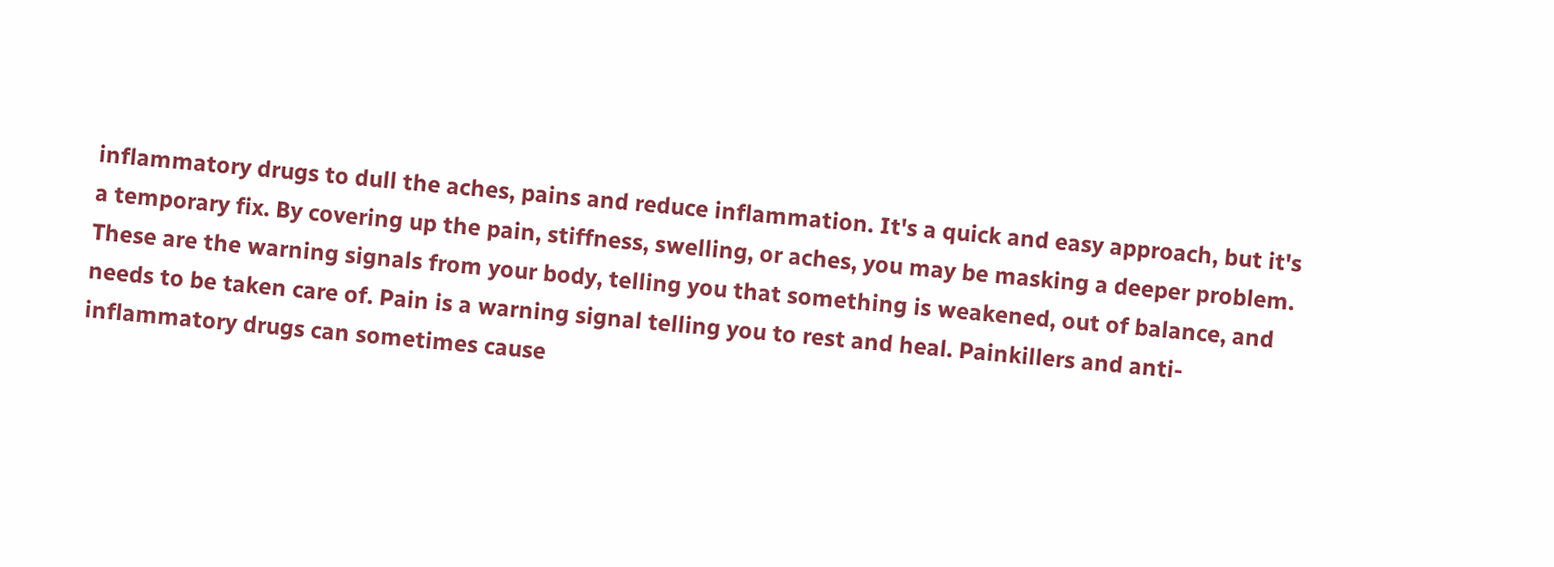inflammatory drugs to dull the aches, pains and reduce inflammation. It's a quick and easy approach, but it's a temporary fix. By covering up the pain, stiffness, swelling, or aches, you may be masking a deeper problem. These are the warning signals from your body, telling you that something is weakened, out of balance, and needs to be taken care of. Pain is a warning signal telling you to rest and heal. Painkillers and anti-inflammatory drugs can sometimes cause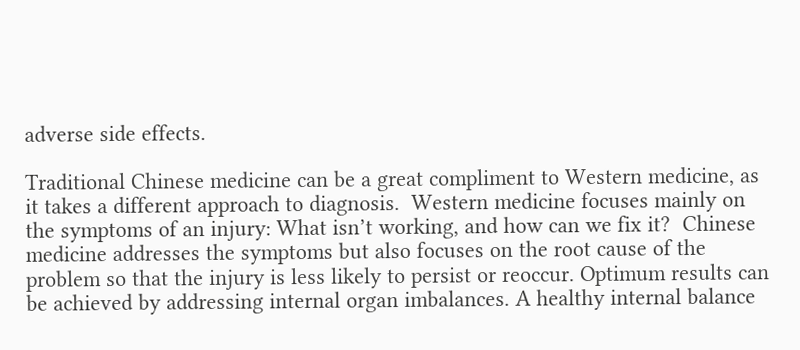adverse side effects.

Traditional Chinese medicine can be a great compliment to Western medicine, as it takes a different approach to diagnosis.  Western medicine focuses mainly on the symptoms of an injury: What isn’t working, and how can we fix it?  Chinese medicine addresses the symptoms but also focuses on the root cause of the problem so that the injury is less likely to persist or reoccur. Optimum results can be achieved by addressing internal organ imbalances. A healthy internal balance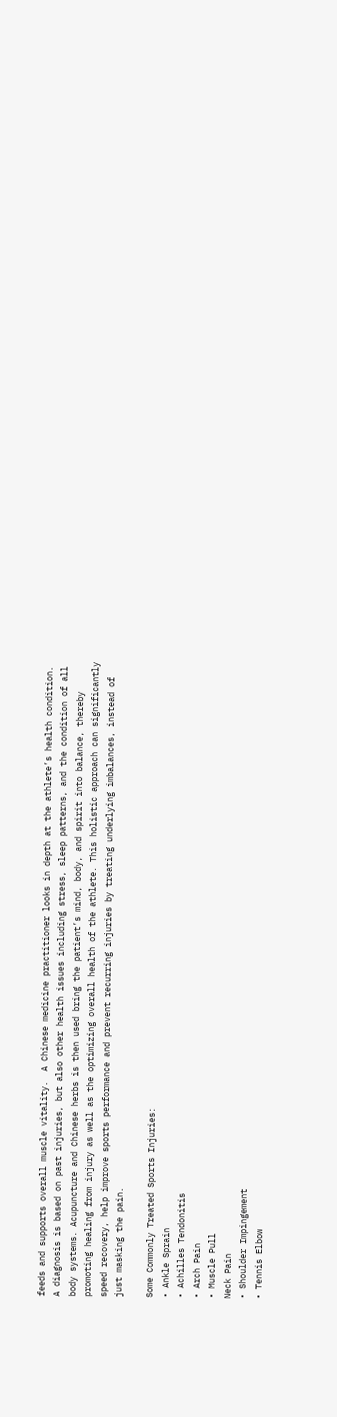feeds and supports overall muscle vitality.  A Chinese medicine practitioner looks in depth at the athlete’s health condition.  A diagnosis is based on past injuries, but also other health issues including stress, sleep patterns, and the condition of all body systems. Acupuncture and Chinese herbs is then used bring the patient’s mind, body, and spirit into balance, thereby promoting healing from injury as well as the optimizing overall health of the athlete. This holistic approach can significantly speed recovery, help improve sports performance and prevent recurring injuries by treating underlying imbalances, instead of just masking the pain.

Some Commonly Treated Sports Injuries:
• Ankle Sprain
• Achilles Tendonitis
• Arch Pain
• Muscle Pull
Neck Pain
• Shoulder Impingement
• Tennis Elbow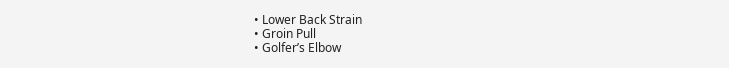• Lower Back Strain
• Groin Pull
• Golfer’s Elbow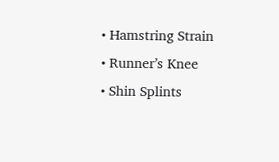• Hamstring Strain
• Runner’s Knee
• Shin Splints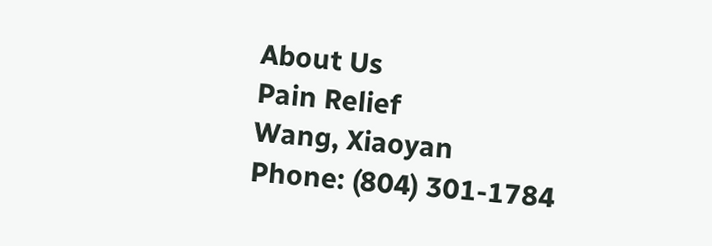About Us
Pain Relief
Wang, Xiaoyan
Phone: (804) 301-1784